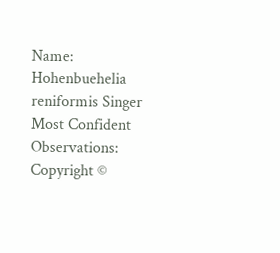Name: Hohenbuehelia reniformis Singer
Most Confident Observations:
Copyright ©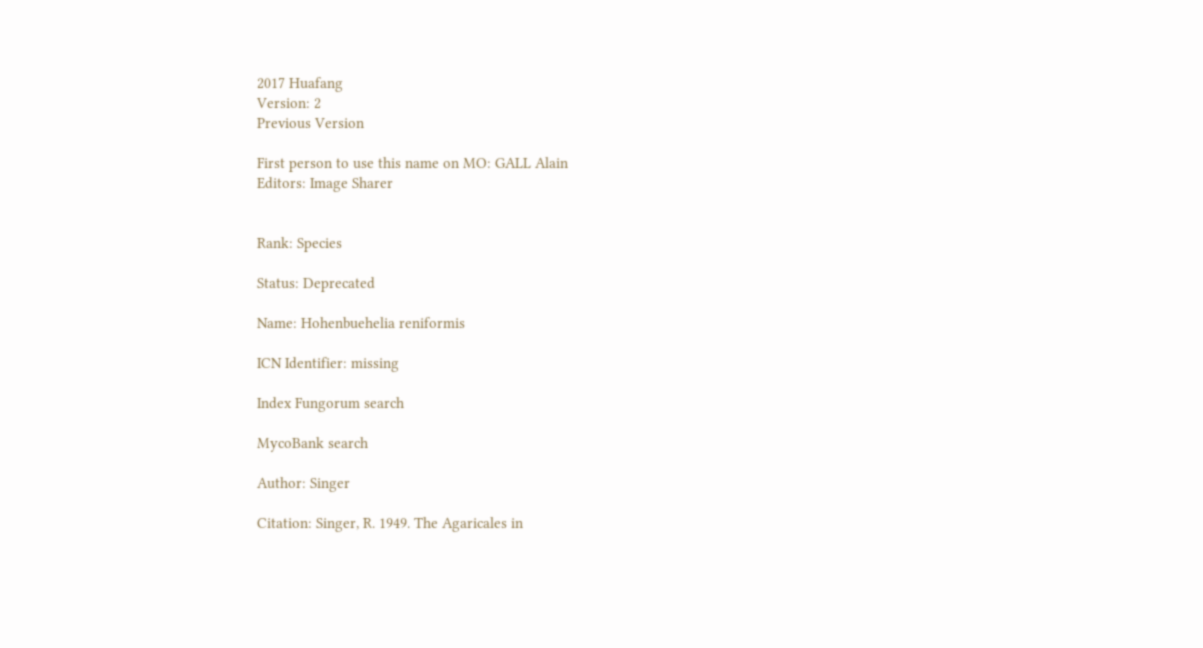2017 Huafang
Version: 2
Previous Version

First person to use this name on MO: GALL Alain
Editors: Image Sharer


Rank: Species

Status: Deprecated

Name: Hohenbuehelia reniformis

ICN Identifier: missing

Index Fungorum search

MycoBank search

Author: Singer

Citation: Singer, R. 1949. The Agaricales in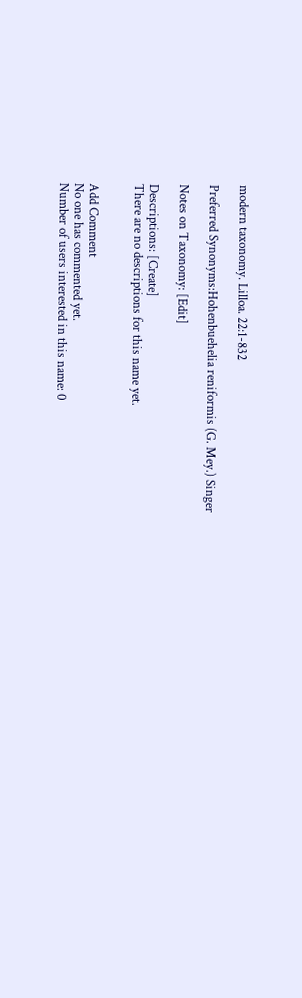modern taxonomy. Lilloa. 22:1-832

Preferred Synonyms:Hohenbuehelia reniformis (G. Mey.) Singer

Notes on Taxonomy: [Edit]

Descriptions: [Create]
There are no descriptions for this name yet.


Add Comment
No one has commented yet.
Number of users interested in this name: 0